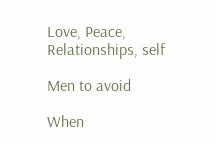Love, Peace, Relationships, self

Men to avoid

When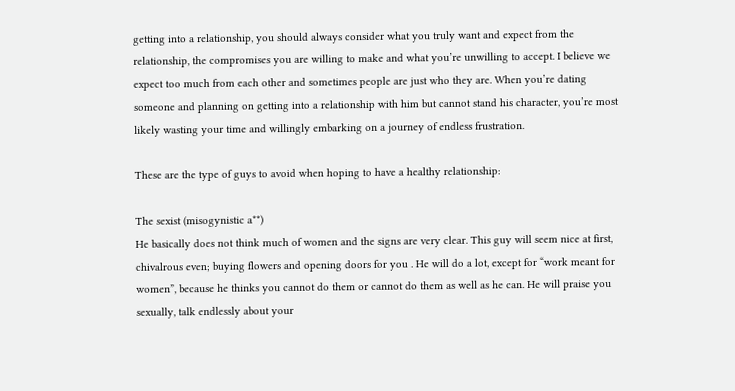getting into a relationship, you should always consider what you truly want and expect from the relationship, the compromises you are willing to make and what you’re unwilling to accept. I believe we expect too much from each other and sometimes people are just who they are. When you’re dating someone and planning on getting into a relationship with him but cannot stand his character, you’re most likely wasting your time and willingly embarking on a journey of endless frustration.

These are the type of guys to avoid when hoping to have a healthy relationship:

The sexist (misogynistic a**)
He basically does not think much of women and the signs are very clear. This guy will seem nice at first, chivalrous even; buying flowers and opening doors for you . He will do a lot, except for “work meant for women”, because he thinks you cannot do them or cannot do them as well as he can. He will praise you sexually, talk endlessly about your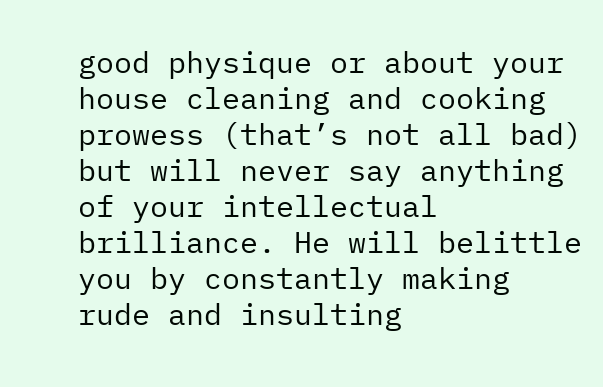good physique or about your house cleaning and cooking prowess (that’s not all bad) but will never say anything of your intellectual brilliance. He will belittle you by constantly making rude and insulting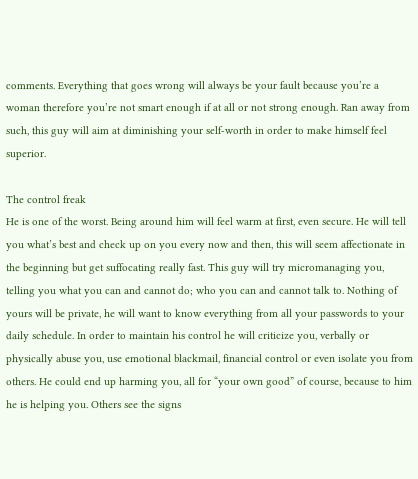comments. Everything that goes wrong will always be your fault because you’re a woman therefore you’re not smart enough if at all or not strong enough. Ran away from such, this guy will aim at diminishing your self-worth in order to make himself feel superior.

The control freak
He is one of the worst. Being around him will feel warm at first, even secure. He will tell you what’s best and check up on you every now and then, this will seem affectionate in the beginning but get suffocating really fast. This guy will try micromanaging you, telling you what you can and cannot do; who you can and cannot talk to. Nothing of yours will be private, he will want to know everything from all your passwords to your daily schedule. In order to maintain his control he will criticize you, verbally or physically abuse you, use emotional blackmail, financial control or even isolate you from others. He could end up harming you, all for “your own good” of course, because to him he is helping you. Others see the signs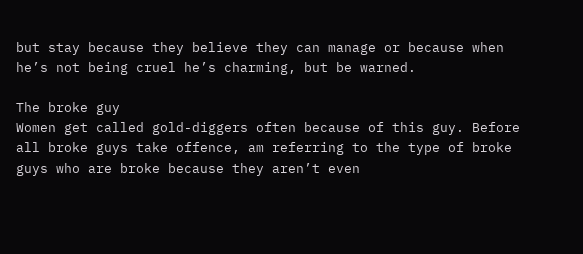but stay because they believe they can manage or because when he’s not being cruel he’s charming, but be warned.

The broke guy
Women get called gold-diggers often because of this guy. Before all broke guys take offence, am referring to the type of broke guys who are broke because they aren’t even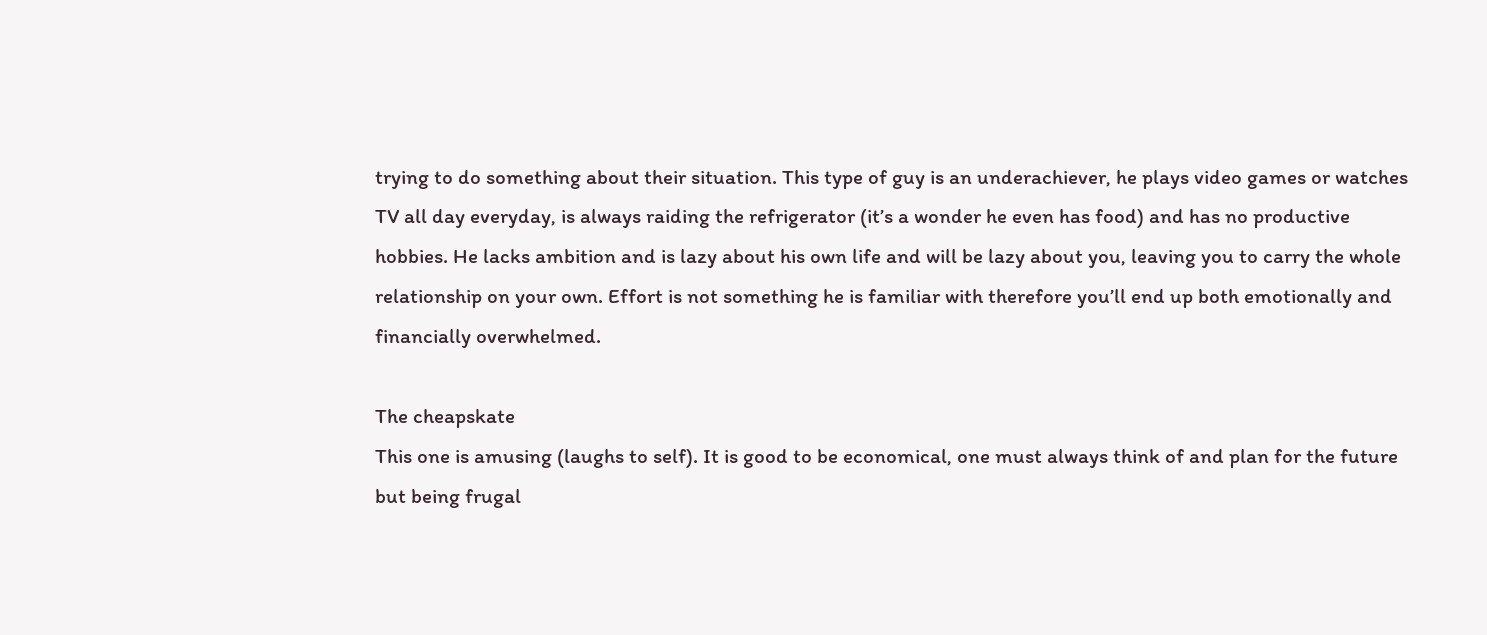trying to do something about their situation. This type of guy is an underachiever, he plays video games or watches TV all day everyday, is always raiding the refrigerator (it’s a wonder he even has food) and has no productive hobbies. He lacks ambition and is lazy about his own life and will be lazy about you, leaving you to carry the whole relationship on your own. Effort is not something he is familiar with therefore you’ll end up both emotionally and financially overwhelmed.

The cheapskate
This one is amusing (laughs to self). It is good to be economical, one must always think of and plan for the future but being frugal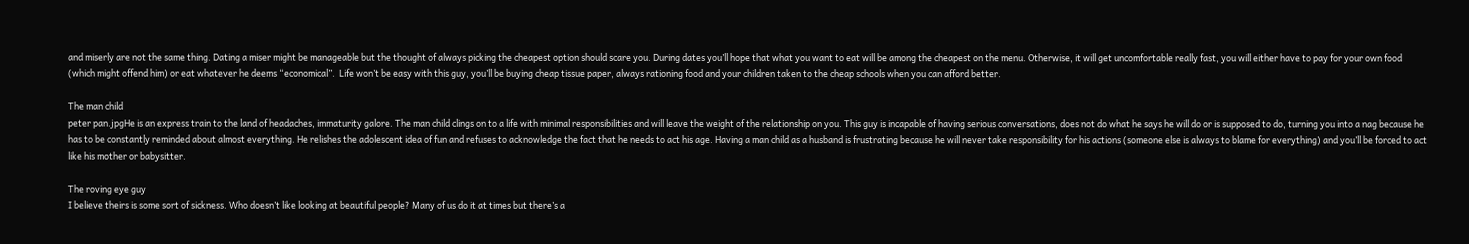and miserly are not the same thing. Dating a miser might be manageable but the thought of always picking the cheapest option should scare you. During dates you’ll hope that what you want to eat will be among the cheapest on the menu. Otherwise, it will get uncomfortable really fast, you will either have to pay for your own food (which might offend him) or eat whatever he deems “economical”.  Life won’t be easy with this guy, you’ll be buying cheap tissue paper, always rationing food and your children taken to the cheap schools when you can afford better.

The man child
peter pan.jpgHe is an express train to the land of headaches, immaturity galore. The man child clings on to a life with minimal responsibilities and will leave the weight of the relationship on you. This guy is incapable of having serious conversations, does not do what he says he will do or is supposed to do, turning you into a nag because he has to be constantly reminded about almost everything. He relishes the adolescent idea of fun and refuses to acknowledge the fact that he needs to act his age. Having a man child as a husband is frustrating because he will never take responsibility for his actions (someone else is always to blame for everything) and you’ll be forced to act like his mother or babysitter.

The roving eye guy
I believe theirs is some sort of sickness. Who doesn’t like looking at beautiful people? Many of us do it at times but there’s a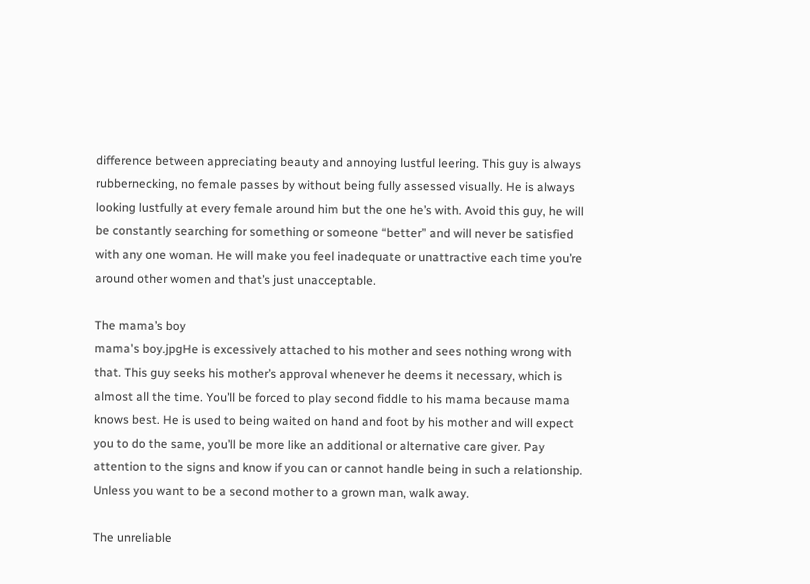difference between appreciating beauty and annoying lustful leering. This guy is always rubbernecking, no female passes by without being fully assessed visually. He is always looking lustfully at every female around him but the one he’s with. Avoid this guy, he will be constantly searching for something or someone “better” and will never be satisfied with any one woman. He will make you feel inadequate or unattractive each time you’re around other women and that’s just unacceptable.

The mama’s boy
mama's boy.jpgHe is excessively attached to his mother and sees nothing wrong with that. This guy seeks his mother’s approval whenever he deems it necessary, which is almost all the time. You’ll be forced to play second fiddle to his mama because mama knows best. He is used to being waited on hand and foot by his mother and will expect you to do the same, you’ll be more like an additional or alternative care giver. Pay attention to the signs and know if you can or cannot handle being in such a relationship. Unless you want to be a second mother to a grown man, walk away.

The unreliable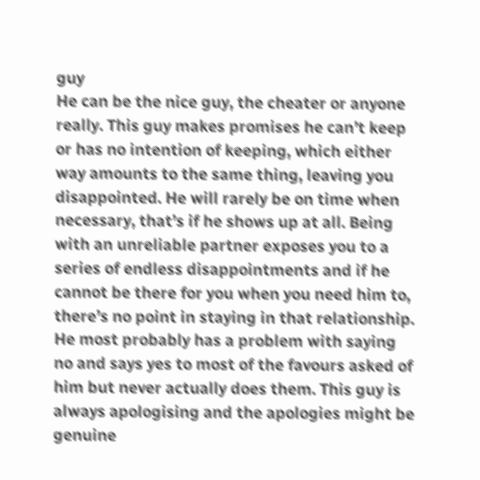guy
He can be the nice guy, the cheater or anyone really. This guy makes promises he can’t keep or has no intention of keeping, which either way amounts to the same thing, leaving you disappointed. He will rarely be on time when necessary, that’s if he shows up at all. Being with an unreliable partner exposes you to a series of endless disappointments and if he cannot be there for you when you need him to, there’s no point in staying in that relationship. He most probably has a problem with saying no and says yes to most of the favours asked of him but never actually does them. This guy is always apologising and the apologies might be genuine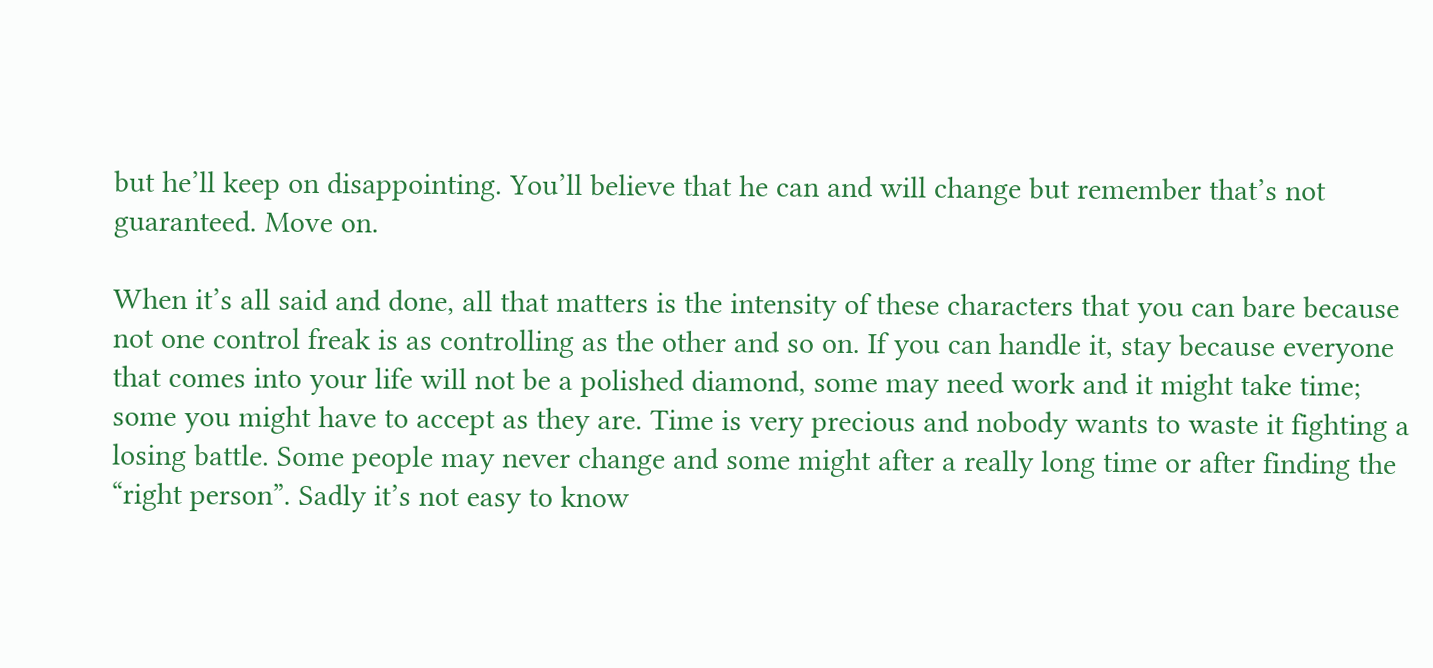but he’ll keep on disappointing. You’ll believe that he can and will change but remember that’s not guaranteed. Move on.

When it’s all said and done, all that matters is the intensity of these characters that you can bare because not one control freak is as controlling as the other and so on. If you can handle it, stay because everyone that comes into your life will not be a polished diamond, some may need work and it might take time; some you might have to accept as they are. Time is very precious and nobody wants to waste it fighting a losing battle. Some people may never change and some might after a really long time or after finding the “right person”. Sadly it’s not easy to know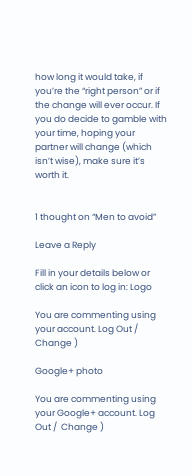how long it would take, if you’re the “right person” or if the change will ever occur. If you do decide to gamble with your time, hoping your partner will change (which isn’t wise), make sure it’s worth it.


1 thought on “Men to avoid”

Leave a Reply

Fill in your details below or click an icon to log in: Logo

You are commenting using your account. Log Out /  Change )

Google+ photo

You are commenting using your Google+ account. Log Out /  Change )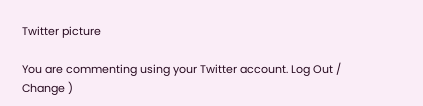Twitter picture

You are commenting using your Twitter account. Log Out /  Change )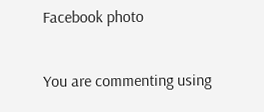Facebook photo

You are commenting using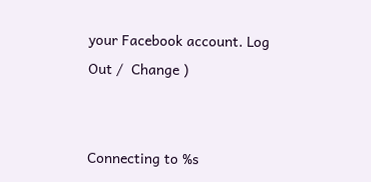your Facebook account. Log Out /  Change )


Connecting to %s